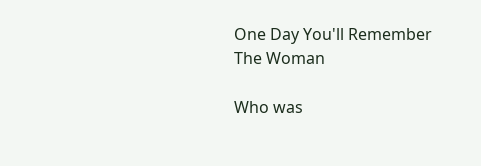One Day You'll Remember The Woman

Who was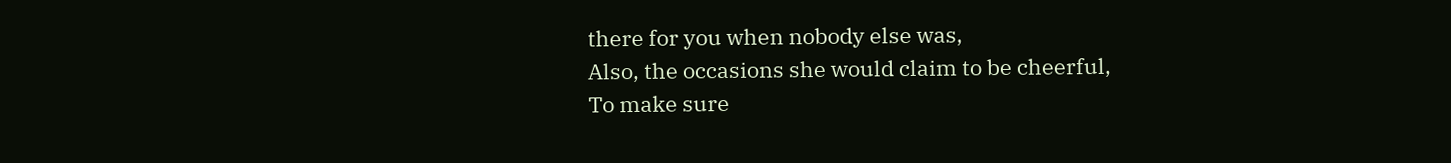there for you when nobody else was,
Also, the occasions she would claim to be cheerful,
To make sure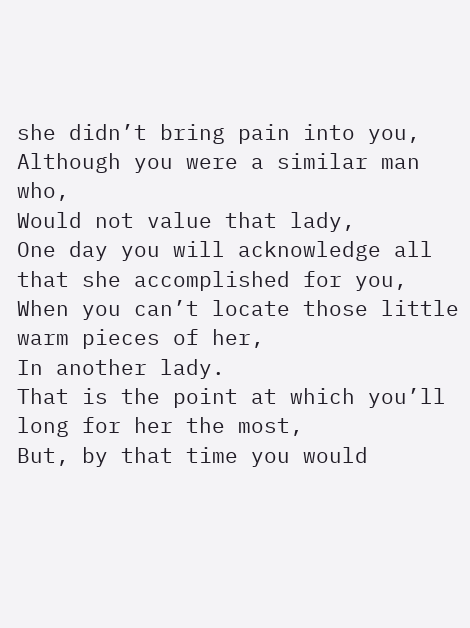she didn’t bring pain into you,
Although you were a similar man who,
Would not value that lady,
One day you will acknowledge all that she accomplished for you,
When you can’t locate those little warm pieces of her,
In another lady.
That is the point at which you’ll long for her the most,
But, by that time you would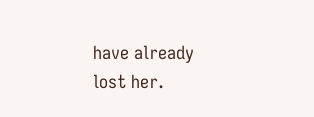have already lost her.